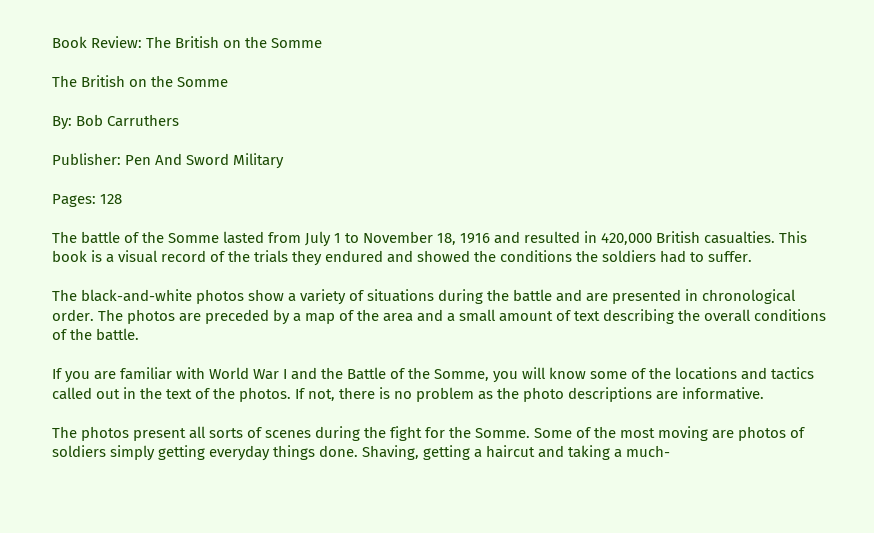Book Review: The British on the Somme

The British on the Somme

By: Bob Carruthers

Publisher: Pen And Sword Military

Pages: 128

The battle of the Somme lasted from July 1 to November 18, 1916 and resulted in 420,000 British casualties. This book is a visual record of the trials they endured and showed the conditions the soldiers had to suffer.

The black-and-white photos show a variety of situations during the battle and are presented in chronological order. The photos are preceded by a map of the area and a small amount of text describing the overall conditions of the battle.

If you are familiar with World War I and the Battle of the Somme, you will know some of the locations and tactics called out in the text of the photos. If not, there is no problem as the photo descriptions are informative.

The photos present all sorts of scenes during the fight for the Somme. Some of the most moving are photos of soldiers simply getting everyday things done. Shaving, getting a haircut and taking a much-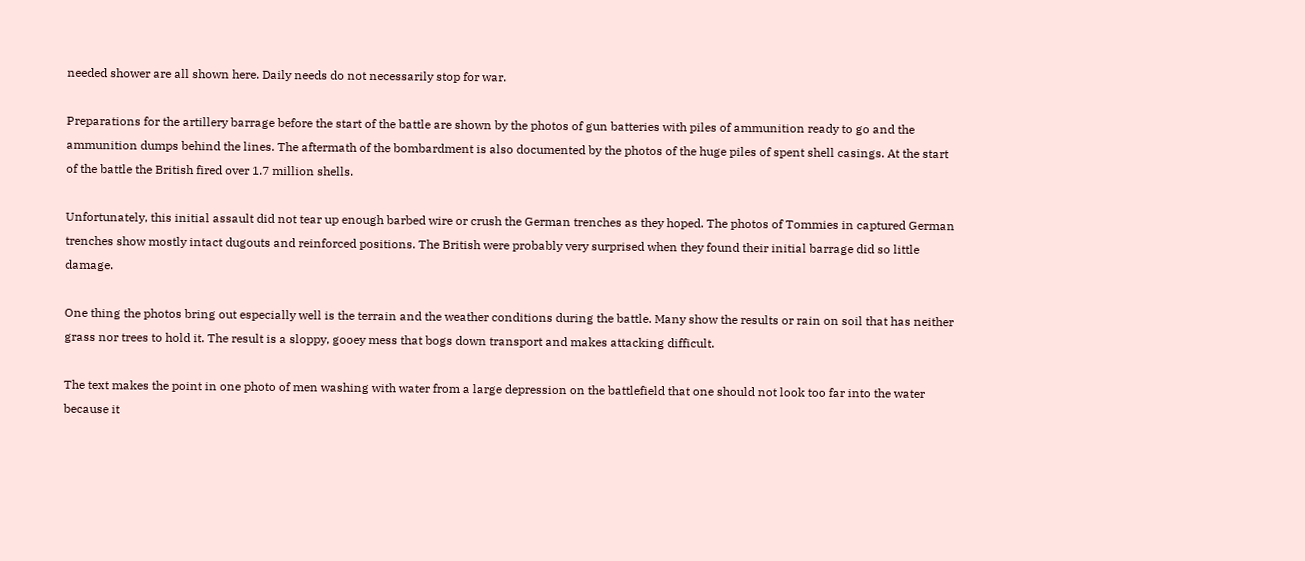needed shower are all shown here. Daily needs do not necessarily stop for war.

Preparations for the artillery barrage before the start of the battle are shown by the photos of gun batteries with piles of ammunition ready to go and the ammunition dumps behind the lines. The aftermath of the bombardment is also documented by the photos of the huge piles of spent shell casings. At the start of the battle the British fired over 1.7 million shells.

Unfortunately, this initial assault did not tear up enough barbed wire or crush the German trenches as they hoped. The photos of Tommies in captured German trenches show mostly intact dugouts and reinforced positions. The British were probably very surprised when they found their initial barrage did so little damage.

One thing the photos bring out especially well is the terrain and the weather conditions during the battle. Many show the results or rain on soil that has neither grass nor trees to hold it. The result is a sloppy, gooey mess that bogs down transport and makes attacking difficult.

The text makes the point in one photo of men washing with water from a large depression on the battlefield that one should not look too far into the water because it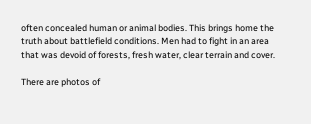often concealed human or animal bodies. This brings home the truth about battlefield conditions. Men had to fight in an area that was devoid of forests, fresh water, clear terrain and cover.

There are photos of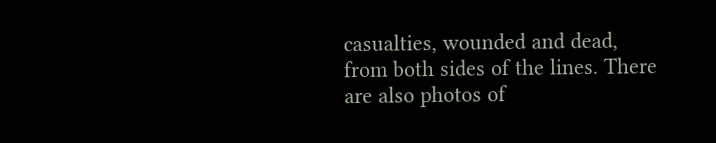casualties, wounded and dead, from both sides of the lines. There are also photos of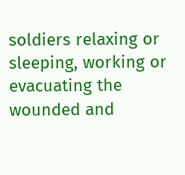soldiers relaxing or sleeping, working or evacuating the wounded and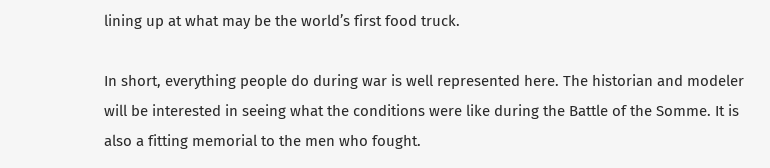lining up at what may be the world’s first food truck.

In short, everything people do during war is well represented here. The historian and modeler will be interested in seeing what the conditions were like during the Battle of the Somme. It is also a fitting memorial to the men who fought.